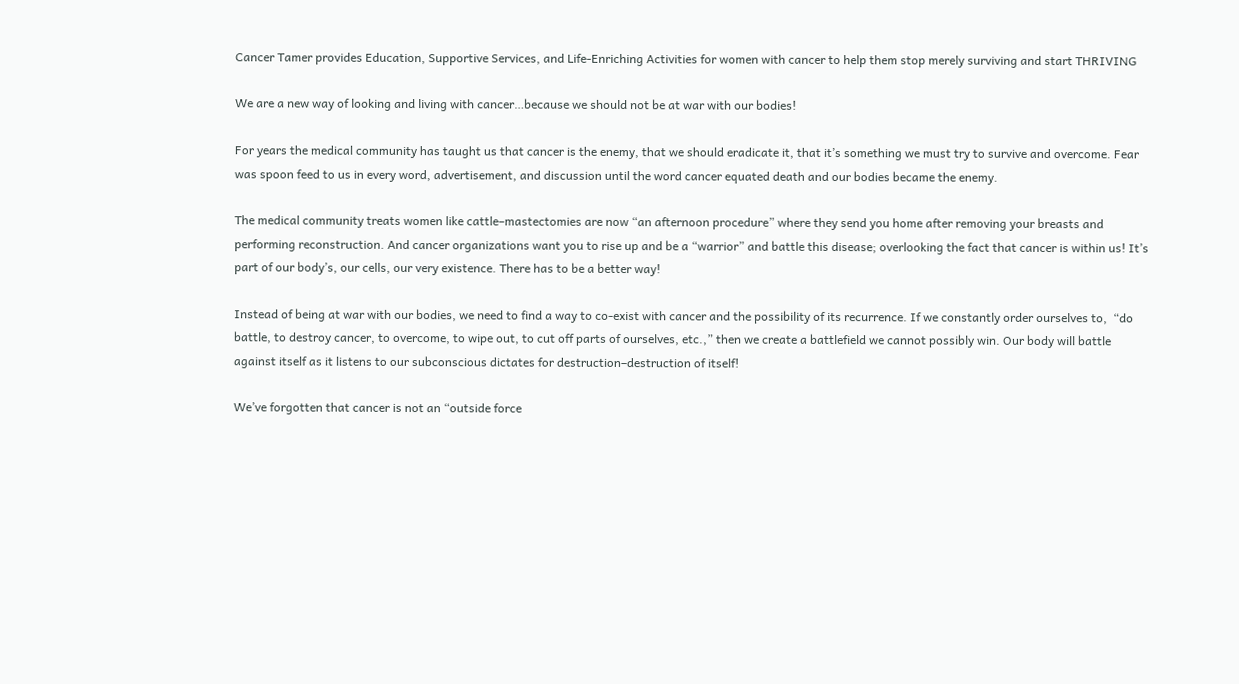Cancer Tamer provides Education, Supportive Services, and Life-Enriching Activities for women with cancer to help them stop merely surviving and start THRIVING

We are a new way of looking and living with cancer…because we should not be at war with our bodies!

For years the medical community has taught us that cancer is the enemy, that we should eradicate it, that it’s something we must try to survive and overcome. Fear was spoon feed to us in every word, advertisement, and discussion until the word cancer equated death and our bodies became the enemy.

The medical community treats women like cattle–mastectomies are now “an afternoon procedure” where they send you home after removing your breasts and performing reconstruction. And cancer organizations want you to rise up and be a “warrior” and battle this disease; overlooking the fact that cancer is within us! It’s part of our body’s, our cells, our very existence. There has to be a better way!

Instead of being at war with our bodies, we need to find a way to co-exist with cancer and the possibility of its recurrence. If we constantly order ourselves to,  “do battle, to destroy cancer, to overcome, to wipe out, to cut off parts of ourselves, etc.,” then we create a battlefield we cannot possibly win. Our body will battle against itself as it listens to our subconscious dictates for destruction–destruction of itself!

We’ve forgotten that cancer is not an “outside force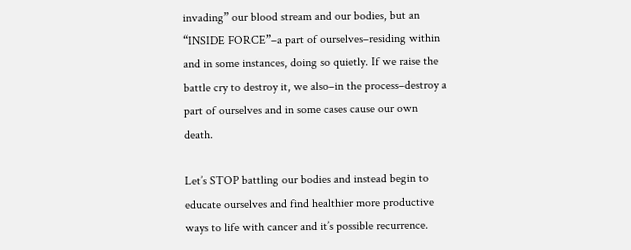invading” our blood stream and our bodies, but an “INSIDE FORCE”–a part of ourselves–residing within and in some instances, doing so quietly. If we raise the battle cry to destroy it, we also–in the process–destroy a part of ourselves and in some cases cause our own death.

Let’s STOP battling our bodies and instead begin to educate ourselves and find healthier more productive ways to life with cancer and it’s possible recurrence.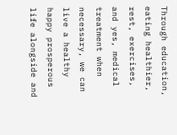Through education, eating healthier, rest, exercises, and yes, medical treatment when necessary, we can live a healthy happy prosperous life alongside and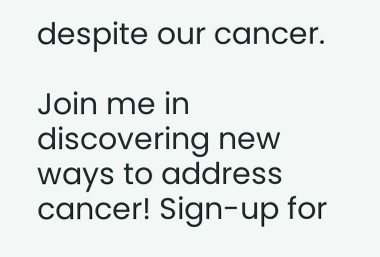despite our cancer.

Join me in discovering new ways to address cancer! Sign-up for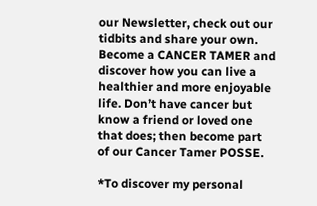our Newsletter, check out our tidbits and share your own. Become a CANCER TAMER and discover how you can live a healthier and more enjoyable life. Don’t have cancer but know a friend or loved one that does; then become part of our Cancer Tamer POSSE.

*To discover my personal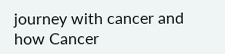journey with cancer and how Cancer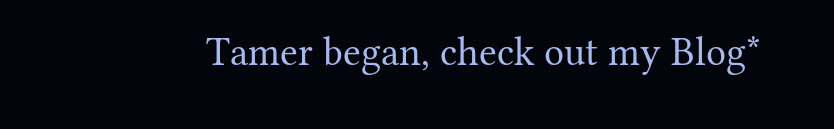Tamer began, check out my Blog*